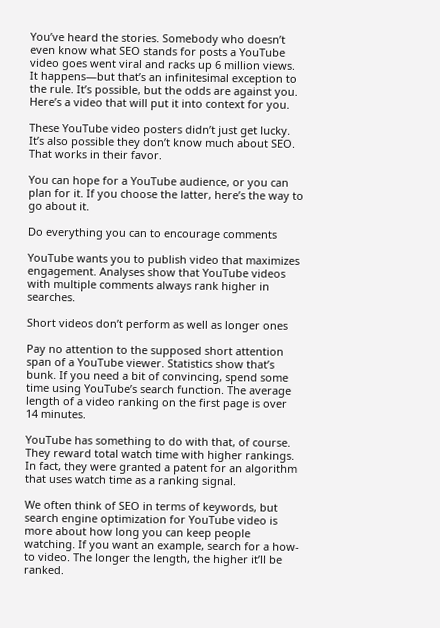You’ve heard the stories. Somebody who doesn’t even know what SEO stands for posts a YouTube video goes went viral and racks up 6 million views. It happens—but that’s an infinitesimal exception to the rule. It’s possible, but the odds are against you. Here’s a video that will put it into context for you.

These YouTube video posters didn’t just get lucky. It’s also possible they don’t know much about SEO. That works in their favor.

You can hope for a YouTube audience, or you can plan for it. If you choose the latter, here’s the way to go about it.

Do everything you can to encourage comments

YouTube wants you to publish video that maximizes engagement. Analyses show that YouTube videos with multiple comments always rank higher in searches.

Short videos don’t perform as well as longer ones

Pay no attention to the supposed short attention span of a YouTube viewer. Statistics show that’s bunk. If you need a bit of convincing, spend some time using YouTube’s search function. The average length of a video ranking on the first page is over 14 minutes.

YouTube has something to do with that, of course. They reward total watch time with higher rankings. In fact, they were granted a patent for an algorithm that uses watch time as a ranking signal.

We often think of SEO in terms of keywords, but search engine optimization for YouTube video is more about how long you can keep people watching. If you want an example, search for a how-to video. The longer the length, the higher it’ll be ranked.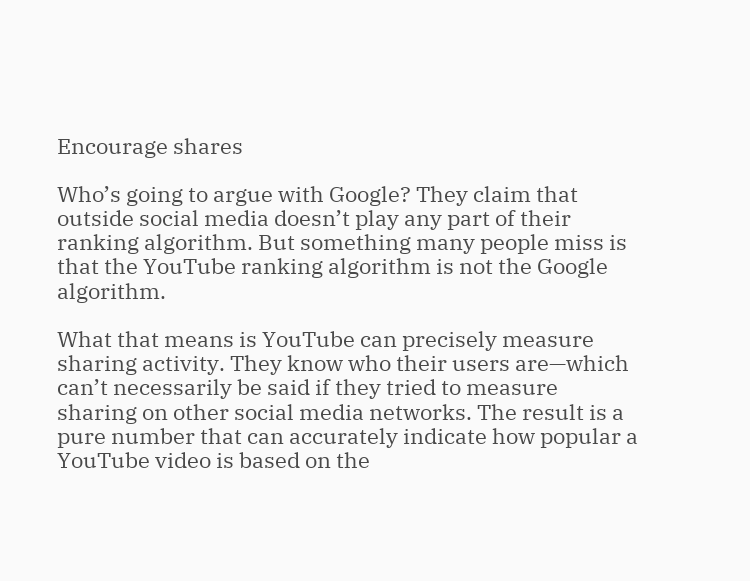Encourage shares

Who’s going to argue with Google? They claim that outside social media doesn’t play any part of their ranking algorithm. But something many people miss is that the YouTube ranking algorithm is not the Google algorithm.

What that means is YouTube can precisely measure sharing activity. They know who their users are—which can’t necessarily be said if they tried to measure sharing on other social media networks. The result is a pure number that can accurately indicate how popular a YouTube video is based on the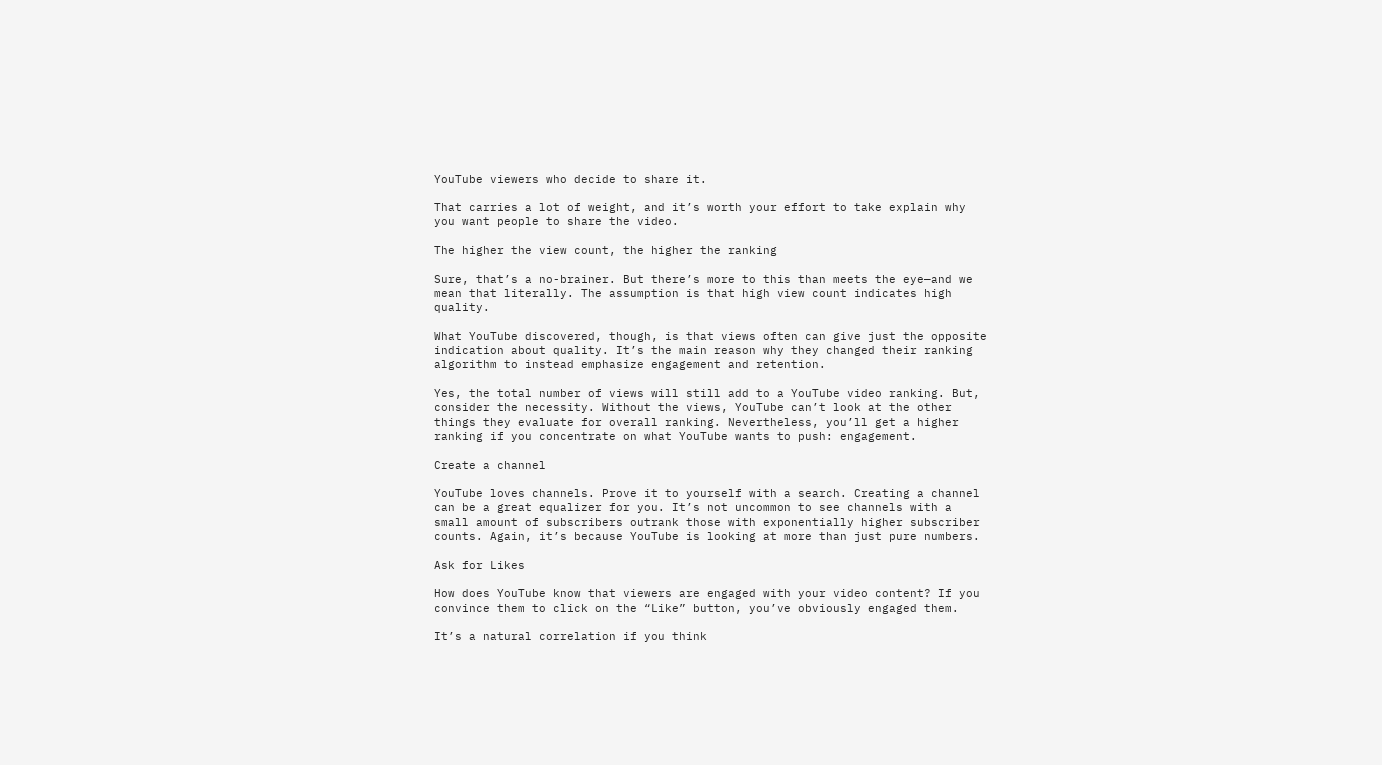YouTube viewers who decide to share it.

That carries a lot of weight, and it’s worth your effort to take explain why you want people to share the video.

The higher the view count, the higher the ranking

Sure, that’s a no-brainer. But there’s more to this than meets the eye—and we mean that literally. The assumption is that high view count indicates high quality.

What YouTube discovered, though, is that views often can give just the opposite indication about quality. It’s the main reason why they changed their ranking algorithm to instead emphasize engagement and retention.

Yes, the total number of views will still add to a YouTube video ranking. But, consider the necessity. Without the views, YouTube can’t look at the other things they evaluate for overall ranking. Nevertheless, you’ll get a higher ranking if you concentrate on what YouTube wants to push: engagement.

Create a channel

YouTube loves channels. Prove it to yourself with a search. Creating a channel can be a great equalizer for you. It’s not uncommon to see channels with a small amount of subscribers outrank those with exponentially higher subscriber counts. Again, it’s because YouTube is looking at more than just pure numbers.

Ask for Likes

How does YouTube know that viewers are engaged with your video content? If you convince them to click on the “Like” button, you’ve obviously engaged them.

It’s a natural correlation if you think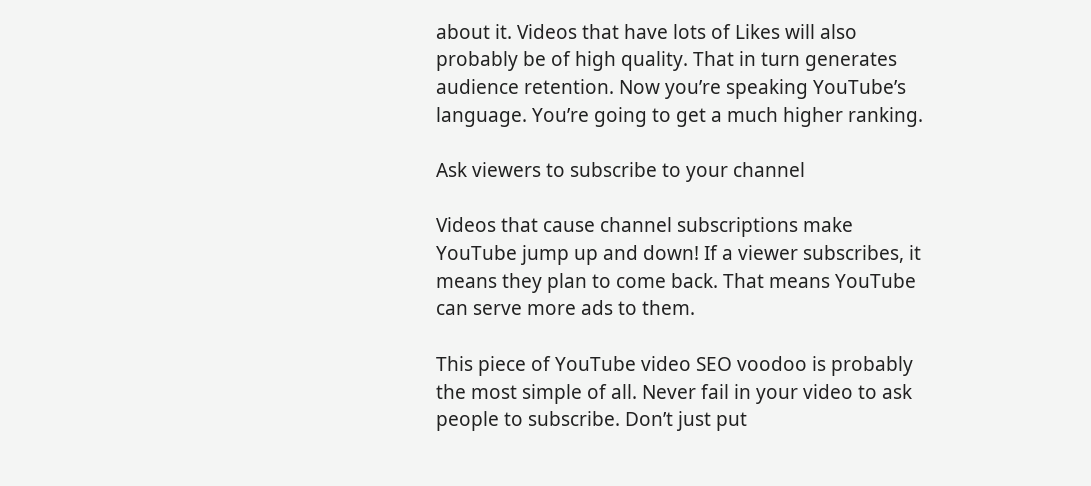about it. Videos that have lots of Likes will also probably be of high quality. That in turn generates audience retention. Now you’re speaking YouTube’s language. You’re going to get a much higher ranking.

Ask viewers to subscribe to your channel

Videos that cause channel subscriptions make YouTube jump up and down! If a viewer subscribes, it means they plan to come back. That means YouTube can serve more ads to them.

This piece of YouTube video SEO voodoo is probably the most simple of all. Never fail in your video to ask people to subscribe. Don’t just put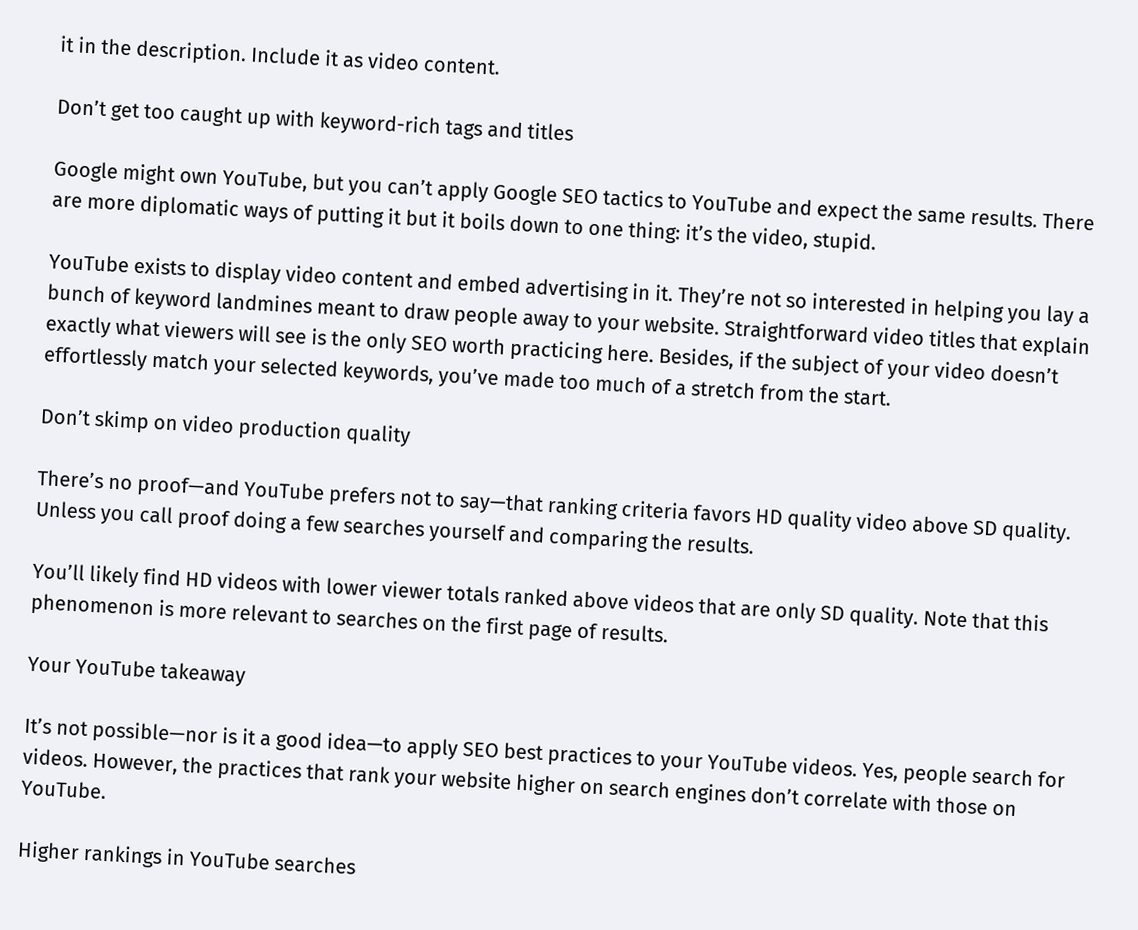it in the description. Include it as video content.

Don’t get too caught up with keyword-rich tags and titles

Google might own YouTube, but you can’t apply Google SEO tactics to YouTube and expect the same results. There are more diplomatic ways of putting it but it boils down to one thing: it’s the video, stupid.

YouTube exists to display video content and embed advertising in it. They’re not so interested in helping you lay a bunch of keyword landmines meant to draw people away to your website. Straightforward video titles that explain exactly what viewers will see is the only SEO worth practicing here. Besides, if the subject of your video doesn’t effortlessly match your selected keywords, you’ve made too much of a stretch from the start.

Don’t skimp on video production quality

There’s no proof—and YouTube prefers not to say—that ranking criteria favors HD quality video above SD quality. Unless you call proof doing a few searches yourself and comparing the results.

You’ll likely find HD videos with lower viewer totals ranked above videos that are only SD quality. Note that this phenomenon is more relevant to searches on the first page of results.

Your YouTube takeaway

It’s not possible—nor is it a good idea—to apply SEO best practices to your YouTube videos. Yes, people search for videos. However, the practices that rank your website higher on search engines don’t correlate with those on YouTube.

Higher rankings in YouTube searches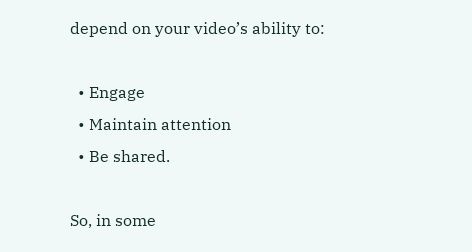depend on your video’s ability to:

  • Engage
  • Maintain attention
  • Be shared.

So, in some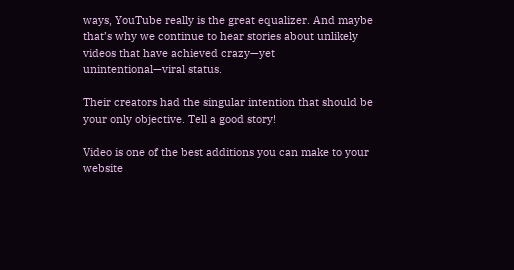ways, YouTube really is the great equalizer. And maybe that’s why we continue to hear stories about unlikely videos that have achieved crazy—yet unintentional—viral status.

Their creators had the singular intention that should be your only objective. Tell a good story!

Video is one of the best additions you can make to your website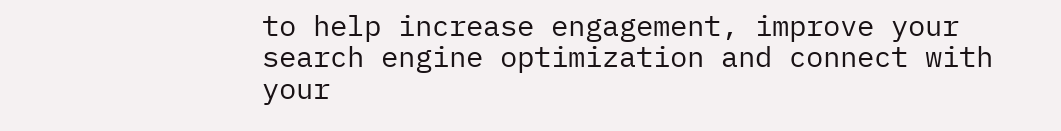to help increase engagement, improve your search engine optimization and connect with your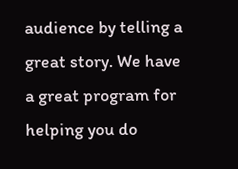audience by telling a great story. We have a great program for helping you do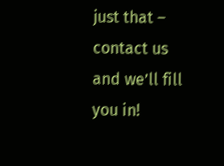just that – contact us and we’ll fill you in!